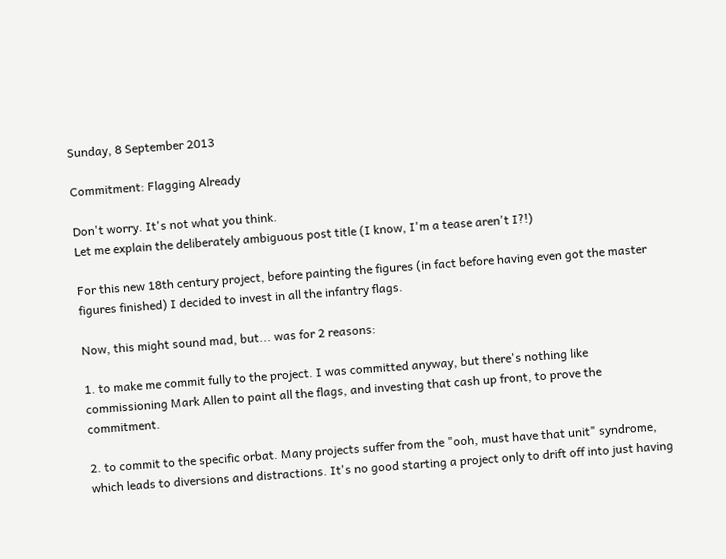Sunday, 8 September 2013

Commitment: Flagging Already

Don't worry. It's not what you think.
Let me explain the deliberately ambiguous post title (I know, I'm a tease aren't I?!)

For this new 18th century project, before painting the figures (in fact before having even got the master figures finished) I decided to invest in all the infantry flags.

Now, this might sound mad, but... was for 2 reasons:

1. to make me commit fully to the project. I was committed anyway, but there's nothing like commissioning Mark Allen to paint all the flags, and investing that cash up front, to prove the commitment.

2. to commit to the specific orbat. Many projects suffer from the "ooh, must have that unit" syndrome, which leads to diversions and distractions. It's no good starting a project only to drift off into just having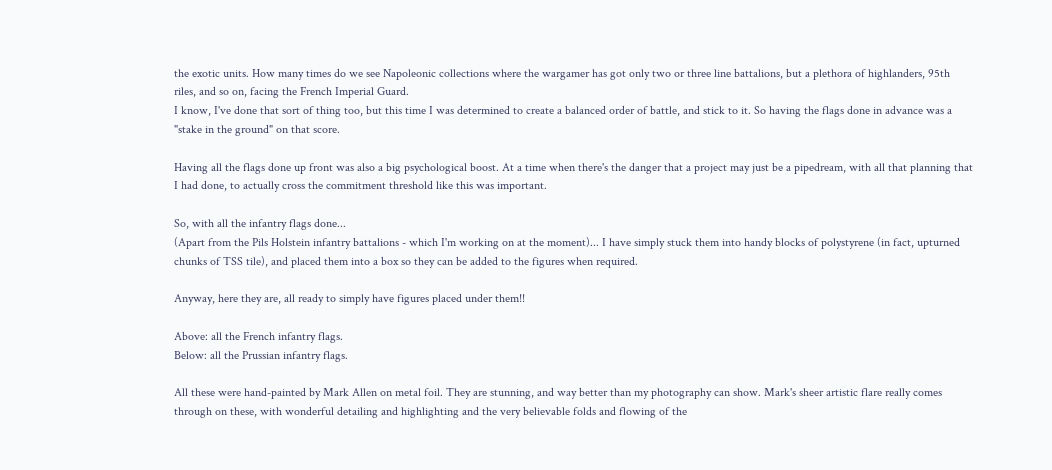the exotic units. How many times do we see Napoleonic collections where the wargamer has got only two or three line battalions, but a plethora of highlanders, 95th riles, and so on, facing the French Imperial Guard.
I know, I've done that sort of thing too, but this time I was determined to create a balanced order of battle, and stick to it. So having the flags done in advance was a "stake in the ground" on that score.

Having all the flags done up front was also a big psychological boost. At a time when there's the danger that a project may just be a pipedream, with all that planning that I had done, to actually cross the commitment threshold like this was important.

So, with all the infantry flags done...
(Apart from the Pils Holstein infantry battalions - which I'm working on at the moment)... I have simply stuck them into handy blocks of polystyrene (in fact, upturned chunks of TSS tile), and placed them into a box so they can be added to the figures when required.

Anyway, here they are, all ready to simply have figures placed under them!!

Above: all the French infantry flags.
Below: all the Prussian infantry flags.

All these were hand-painted by Mark Allen on metal foil. They are stunning, and way better than my photography can show. Mark's sheer artistic flare really comes through on these, with wonderful detailing and highlighting and the very believable folds and flowing of the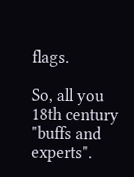flags.

So, all you 18th century "buffs and experts".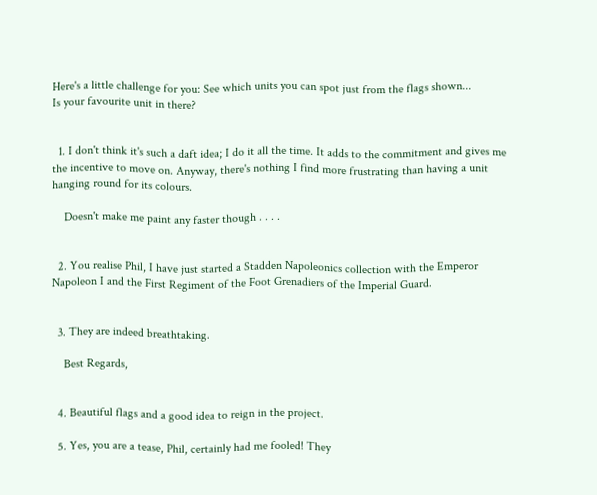Here's a little challenge for you: See which units you can spot just from the flags shown...
Is your favourite unit in there?


  1. I don't think it's such a daft idea; I do it all the time. It adds to the commitment and gives me the incentive to move on. Anyway, there's nothing I find more frustrating than having a unit hanging round for its colours.

    Doesn't make me paint any faster though . . . .


  2. You realise Phil, I have just started a Stadden Napoleonics collection with the Emperor Napoleon I and the First Regiment of the Foot Grenadiers of the Imperial Guard.


  3. They are indeed breathtaking.

    Best Regards,


  4. Beautiful flags and a good idea to reign in the project.

  5. Yes, you are a tease, Phil, certainly had me fooled! They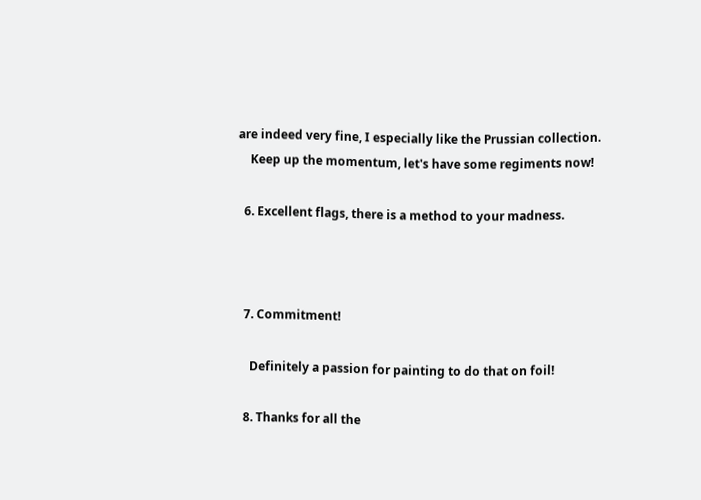are indeed very fine, I especially like the Prussian collection.
    Keep up the momentum, let's have some regiments now!

  6. Excellent flags, there is a method to your madness.



  7. Commitment!

    Definitely a passion for painting to do that on foil!

  8. Thanks for all the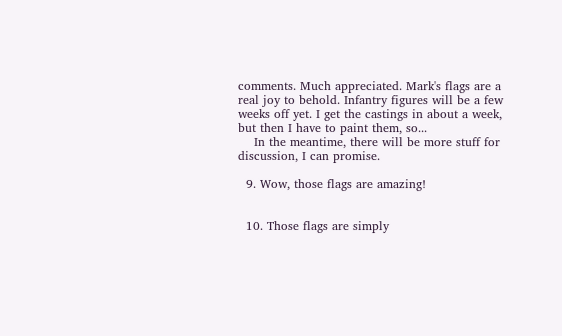comments. Much appreciated. Mark's flags are a real joy to behold. Infantry figures will be a few weeks off yet. I get the castings in about a week, but then I have to paint them, so...
    In the meantime, there will be more stuff for discussion, I can promise.

  9. Wow, those flags are amazing!


  10. Those flags are simply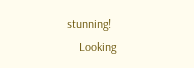stunning!
    Looking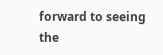forward to seeing the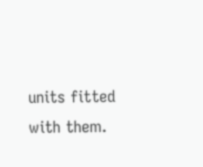units fitted with them.